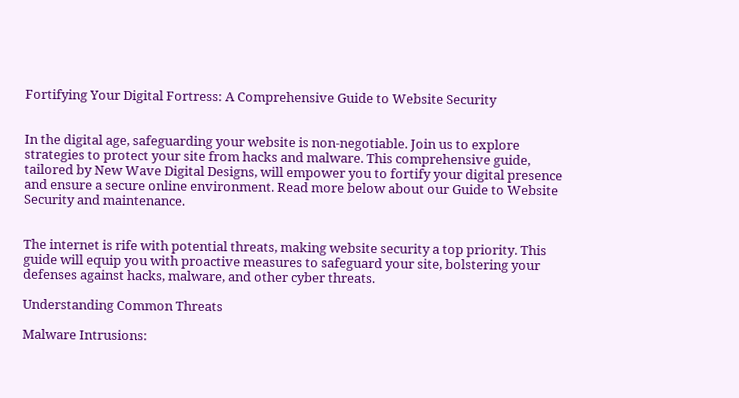Fortifying Your Digital Fortress: A Comprehensive Guide to Website Security


In the digital age, safeguarding your website is non-negotiable. Join us to explore strategies to protect your site from hacks and malware. This comprehensive guide, tailored by New Wave Digital Designs, will empower you to fortify your digital presence and ensure a secure online environment. Read more below about our Guide to Website Security and maintenance.


The internet is rife with potential threats, making website security a top priority. This guide will equip you with proactive measures to safeguard your site, bolstering your defenses against hacks, malware, and other cyber threats.

Understanding Common Threats

Malware Intrusions: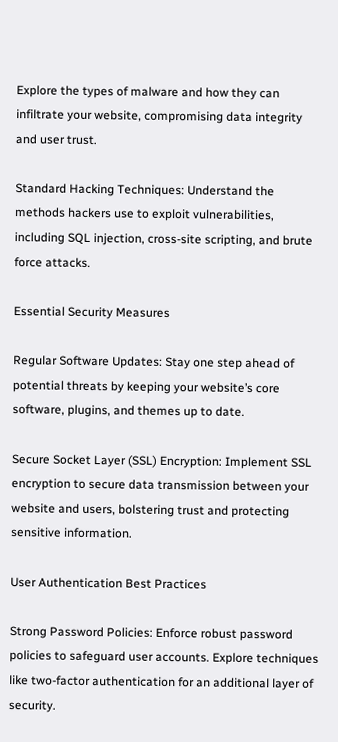Explore the types of malware and how they can infiltrate your website, compromising data integrity and user trust.

Standard Hacking Techniques: Understand the methods hackers use to exploit vulnerabilities, including SQL injection, cross-site scripting, and brute force attacks.

Essential Security Measures

Regular Software Updates: Stay one step ahead of potential threats by keeping your website’s core software, plugins, and themes up to date.

Secure Socket Layer (SSL) Encryption: Implement SSL encryption to secure data transmission between your website and users, bolstering trust and protecting sensitive information.

User Authentication Best Practices

Strong Password Policies: Enforce robust password policies to safeguard user accounts. Explore techniques like two-factor authentication for an additional layer of security.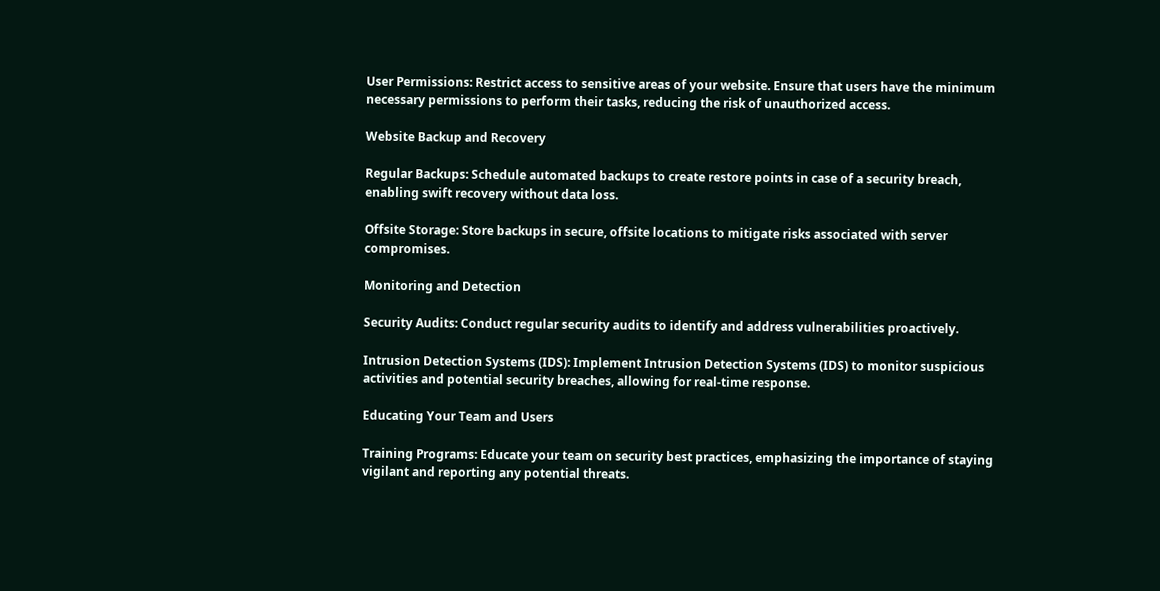User Permissions: Restrict access to sensitive areas of your website. Ensure that users have the minimum necessary permissions to perform their tasks, reducing the risk of unauthorized access.

Website Backup and Recovery

Regular Backups: Schedule automated backups to create restore points in case of a security breach, enabling swift recovery without data loss.

Offsite Storage: Store backups in secure, offsite locations to mitigate risks associated with server compromises.

Monitoring and Detection

Security Audits: Conduct regular security audits to identify and address vulnerabilities proactively.

Intrusion Detection Systems (IDS): Implement Intrusion Detection Systems (IDS) to monitor suspicious activities and potential security breaches, allowing for real-time response.

Educating Your Team and Users

Training Programs: Educate your team on security best practices, emphasizing the importance of staying vigilant and reporting any potential threats.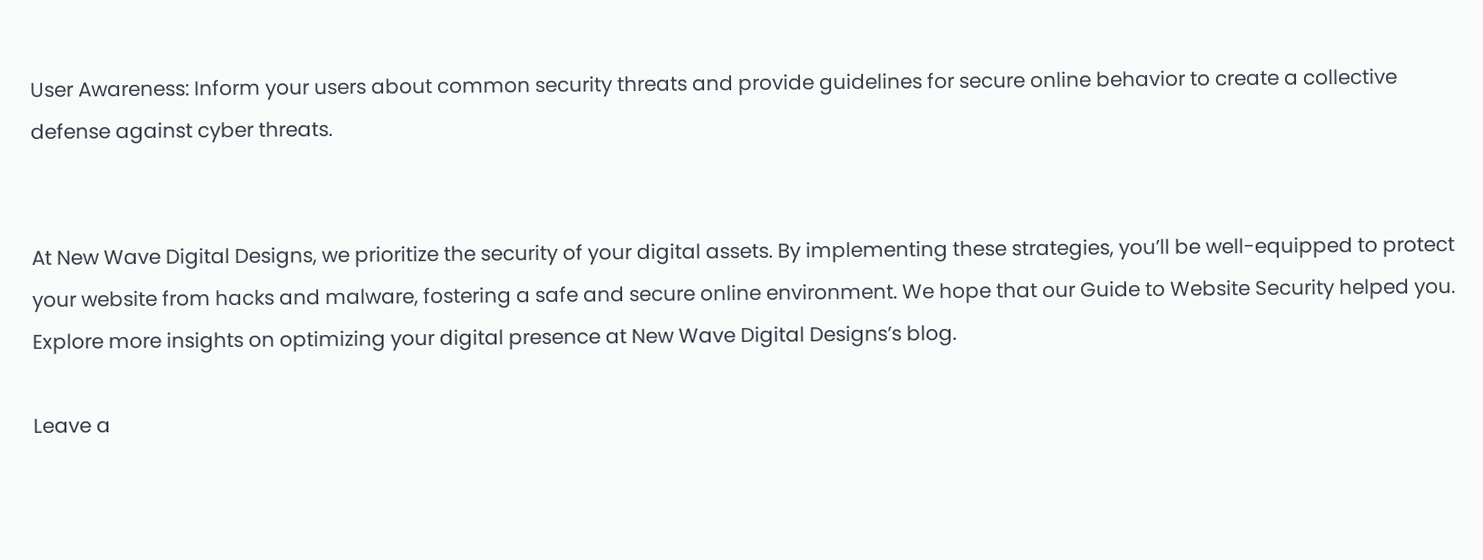User Awareness: Inform your users about common security threats and provide guidelines for secure online behavior to create a collective defense against cyber threats.


At New Wave Digital Designs, we prioritize the security of your digital assets. By implementing these strategies, you’ll be well-equipped to protect your website from hacks and malware, fostering a safe and secure online environment. We hope that our Guide to Website Security helped you. Explore more insights on optimizing your digital presence at New Wave Digital Designs’s blog.

Leave a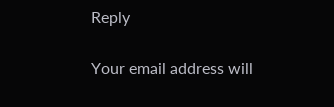Reply

Your email address will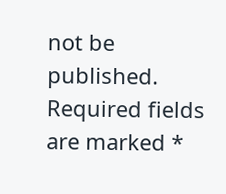not be published. Required fields are marked *